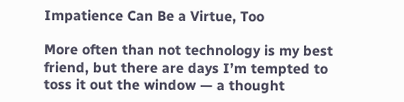Impatience Can Be a Virtue, Too

More often than not technology is my best friend, but there are days I’m tempted to toss it out the window — a thought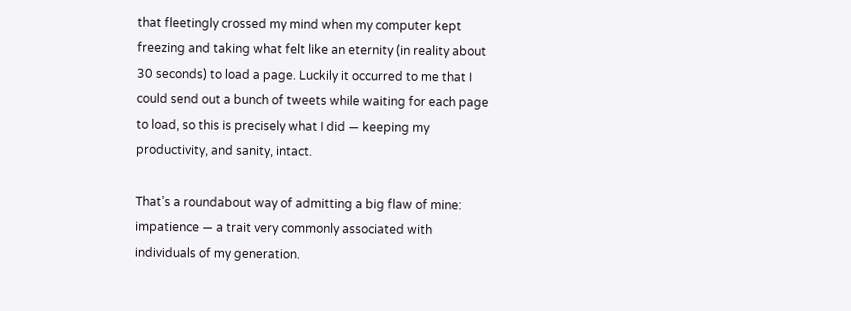that fleetingly crossed my mind when my computer kept freezing and taking what felt like an eternity (in reality about 30 seconds) to load a page. Luckily it occurred to me that I could send out a bunch of tweets while waiting for each page to load, so this is precisely what I did — keeping my productivity, and sanity, intact.

That’s a roundabout way of admitting a big flaw of mine: impatience — a trait very commonly associated with individuals of my generation.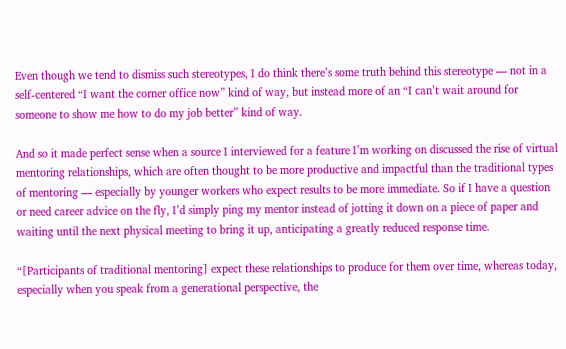Even though we tend to dismiss such stereotypes, I do think there’s some truth behind this stereotype — not in a self-centered “I want the corner office now” kind of way, but instead more of an “I can’t wait around for someone to show me how to do my job better” kind of way.

And so it made perfect sense when a source I interviewed for a feature I’m working on discussed the rise of virtual mentoring relationships, which are often thought to be more productive and impactful than the traditional types of mentoring — especially by younger workers who expect results to be more immediate. So if I have a question or need career advice on the fly, I’d simply ping my mentor instead of jotting it down on a piece of paper and waiting until the next physical meeting to bring it up, anticipating a greatly reduced response time.

“[Participants of traditional mentoring] expect these relationships to produce for them over time, whereas today, especially when you speak from a generational perspective, the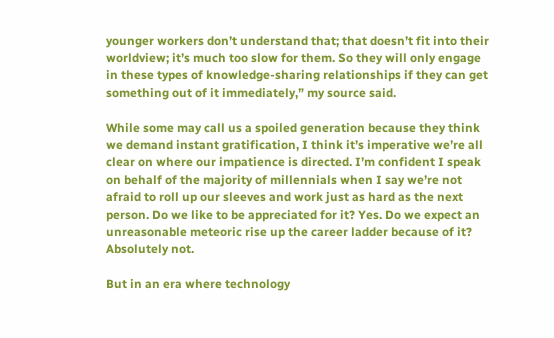younger workers don’t understand that; that doesn’t fit into their worldview; it’s much too slow for them. So they will only engage in these types of knowledge-sharing relationships if they can get something out of it immediately,” my source said.

While some may call us a spoiled generation because they think we demand instant gratification, I think it’s imperative we’re all clear on where our impatience is directed. I’m confident I speak on behalf of the majority of millennials when I say we’re not afraid to roll up our sleeves and work just as hard as the next person. Do we like to be appreciated for it? Yes. Do we expect an unreasonable meteoric rise up the career ladder because of it? Absolutely not.

But in an era where technology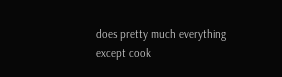does pretty much everything except cook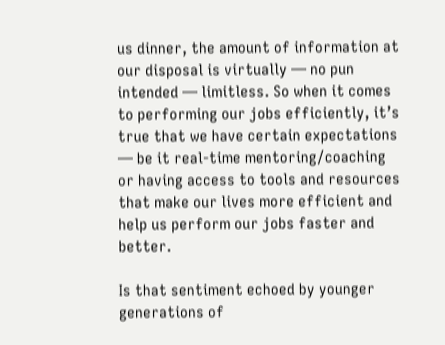us dinner, the amount of information at our disposal is virtually — no pun intended — limitless. So when it comes to performing our jobs efficiently, it’s true that we have certain expectations — be it real-time mentoring/coaching or having access to tools and resources that make our lives more efficient and help us perform our jobs faster and better.

Is that sentiment echoed by younger generations of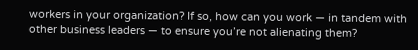workers in your organization? If so, how can you work — in tandem with other business leaders — to ensure you’re not alienating them?